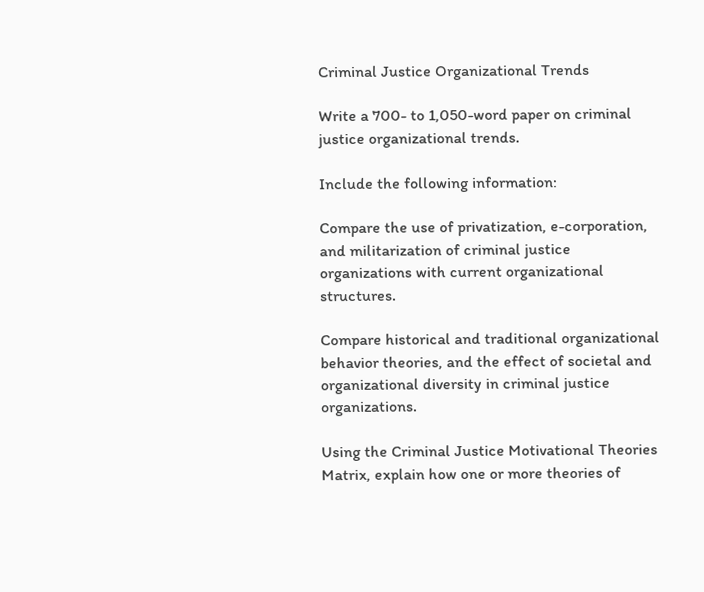Criminal Justice Organizational Trends

Write a 700- to 1,050-word paper on criminal justice organizational trends.

Include the following information:

Compare the use of privatization, e-corporation, and militarization of criminal justice organizations with current organizational structures.

Compare historical and traditional organizational behavior theories, and the effect of societal and organizational diversity in criminal justice organizations.

Using the Criminal Justice Motivational Theories Matrix, explain how one or more theories of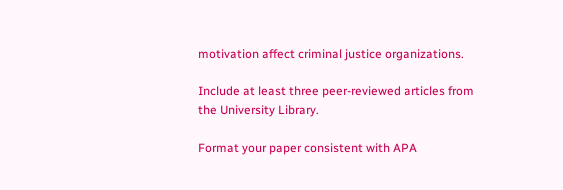motivation affect criminal justice organizations.

Include at least three peer-reviewed articles from the University Library.

Format your paper consistent with APA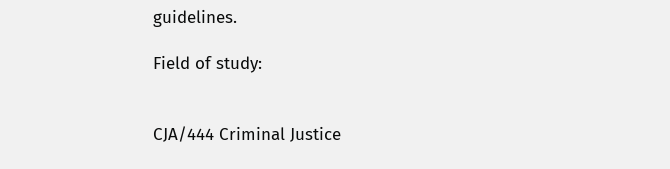guidelines.

Field of study:


CJA/444 Criminal Justice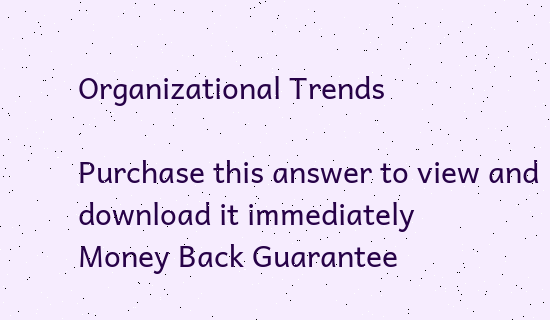Organizational Trends

Purchase this answer to view and download it immediately
Money Back Guarantee